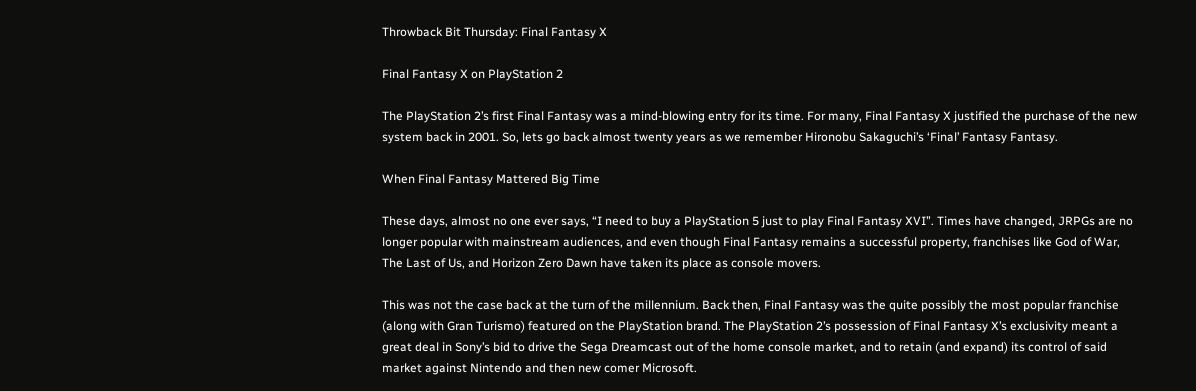Throwback Bit Thursday: Final Fantasy X

Final Fantasy X on PlayStation 2

The PlayStation 2’s first Final Fantasy was a mind-blowing entry for its time. For many, Final Fantasy X justified the purchase of the new system back in 2001. So, lets go back almost twenty years as we remember Hironobu Sakaguchi’s ‘Final’ Fantasy Fantasy.

When Final Fantasy Mattered Big Time

These days, almost no one ever says, “I need to buy a PlayStation 5 just to play Final Fantasy XVI”. Times have changed, JRPGs are no longer popular with mainstream audiences, and even though Final Fantasy remains a successful property, franchises like God of War, The Last of Us, and Horizon Zero Dawn have taken its place as console movers.

This was not the case back at the turn of the millennium. Back then, Final Fantasy was the quite possibly the most popular franchise (along with Gran Turismo) featured on the PlayStation brand. The PlayStation 2’s possession of Final Fantasy X’s exclusivity meant a great deal in Sony’s bid to drive the Sega Dreamcast out of the home console market, and to retain (and expand) its control of said market against Nintendo and then new comer Microsoft.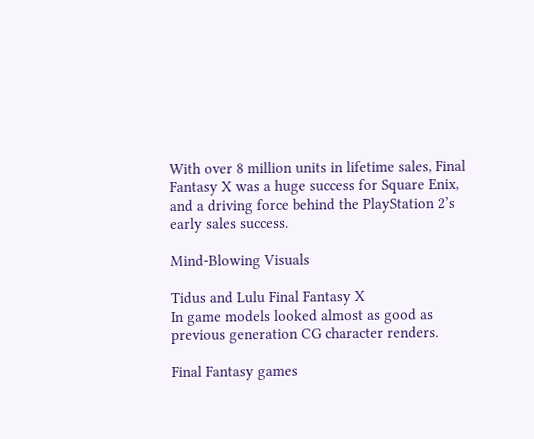With over 8 million units in lifetime sales, Final Fantasy X was a huge success for Square Enix, and a driving force behind the PlayStation 2’s early sales success.

Mind-Blowing Visuals

Tidus and Lulu Final Fantasy X
In game models looked almost as good as previous generation CG character renders.

Final Fantasy games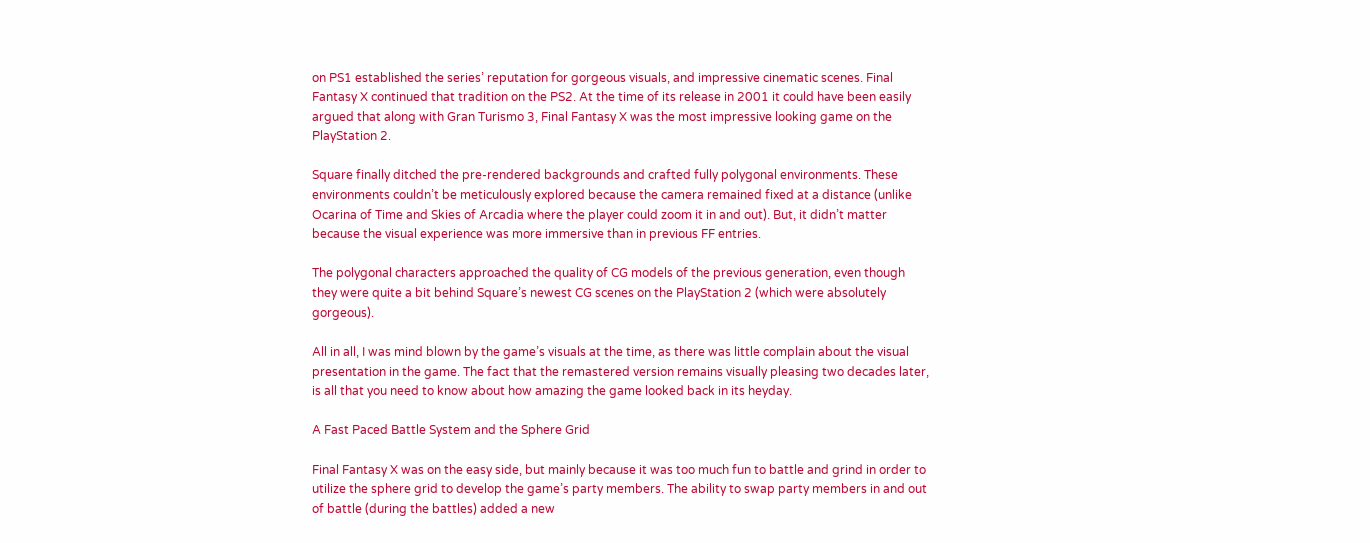on PS1 established the series’ reputation for gorgeous visuals, and impressive cinematic scenes. Final Fantasy X continued that tradition on the PS2. At the time of its release in 2001 it could have been easily argued that along with Gran Turismo 3, Final Fantasy X was the most impressive looking game on the PlayStation 2.

Square finally ditched the pre-rendered backgrounds and crafted fully polygonal environments. These environments couldn’t be meticulously explored because the camera remained fixed at a distance (unlike Ocarina of Time and Skies of Arcadia where the player could zoom it in and out). But, it didn’t matter because the visual experience was more immersive than in previous FF entries.

The polygonal characters approached the quality of CG models of the previous generation, even though they were quite a bit behind Square’s newest CG scenes on the PlayStation 2 (which were absolutely gorgeous).

All in all, I was mind blown by the game’s visuals at the time, as there was little complain about the visual presentation in the game. The fact that the remastered version remains visually pleasing two decades later, is all that you need to know about how amazing the game looked back in its heyday.

A Fast Paced Battle System and the Sphere Grid

Final Fantasy X was on the easy side, but mainly because it was too much fun to battle and grind in order to utilize the sphere grid to develop the game’s party members. The ability to swap party members in and out of battle (during the battles) added a new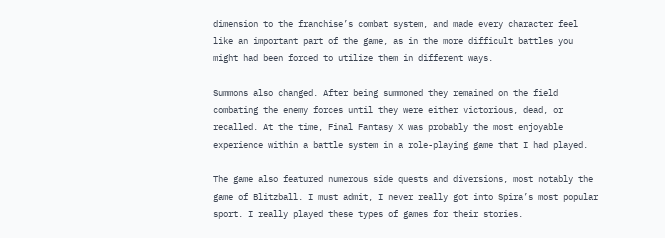dimension to the franchise’s combat system, and made every character feel like an important part of the game, as in the more difficult battles you might had been forced to utilize them in different ways.

Summons also changed. After being summoned they remained on the field combating the enemy forces until they were either victorious, dead, or recalled. At the time, Final Fantasy X was probably the most enjoyable experience within a battle system in a role-playing game that I had played.

The game also featured numerous side quests and diversions, most notably the game of Blitzball. I must admit, I never really got into Spira’s most popular sport. I really played these types of games for their stories.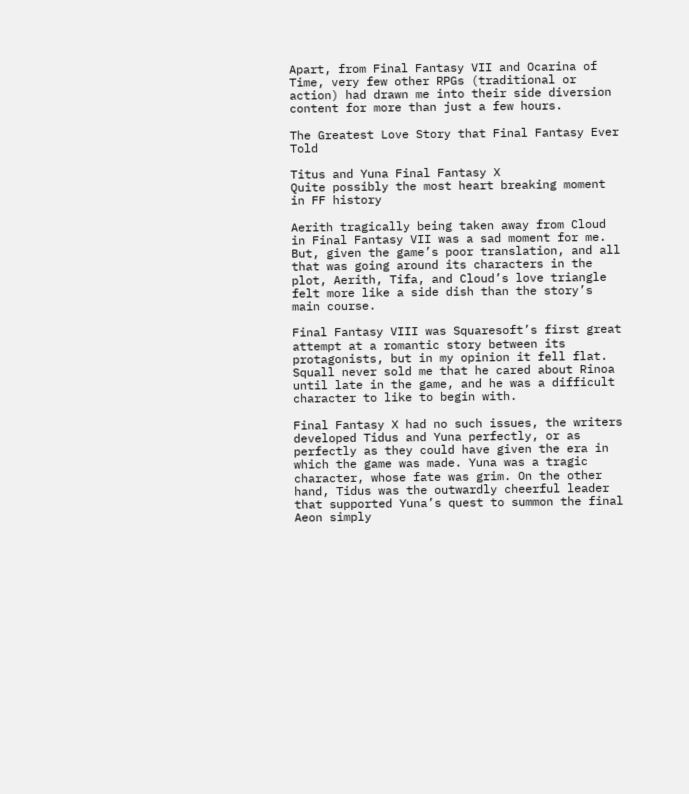Apart, from Final Fantasy VII and Ocarina of Time, very few other RPGs (traditional or action) had drawn me into their side diversion content for more than just a few hours.

The Greatest Love Story that Final Fantasy Ever Told

Titus and Yuna Final Fantasy X
Quite possibly the most heart breaking moment in FF history

Aerith tragically being taken away from Cloud in Final Fantasy VII was a sad moment for me. But, given the game’s poor translation, and all that was going around its characters in the plot, Aerith, Tifa, and Cloud’s love triangle felt more like a side dish than the story’s main course.

Final Fantasy VIII was Squaresoft’s first great attempt at a romantic story between its protagonists, but in my opinion it fell flat. Squall never sold me that he cared about Rinoa until late in the game, and he was a difficult character to like to begin with.

Final Fantasy X had no such issues, the writers developed Tidus and Yuna perfectly, or as perfectly as they could have given the era in which the game was made. Yuna was a tragic character, whose fate was grim. On the other hand, Tidus was the outwardly cheerful leader that supported Yuna’s quest to summon the final Aeon simply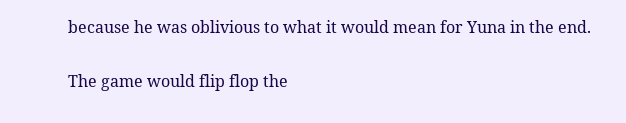because he was oblivious to what it would mean for Yuna in the end.

The game would flip flop the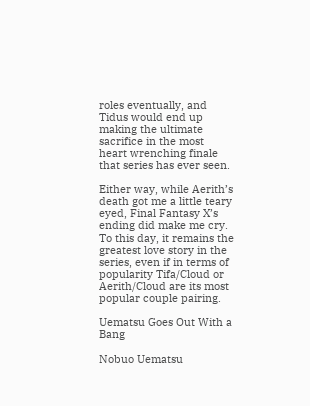roles eventually, and Tidus would end up making the ultimate sacrifice in the most heart wrenching finale that series has ever seen.

Either way, while Aerith’s death got me a little teary eyed, Final Fantasy X’s ending did make me cry. To this day, it remains the greatest love story in the series, even if in terms of popularity Tifa/Cloud or Aerith/Cloud are its most popular couple pairing.

Uematsu Goes Out With a Bang

Nobuo Uematsu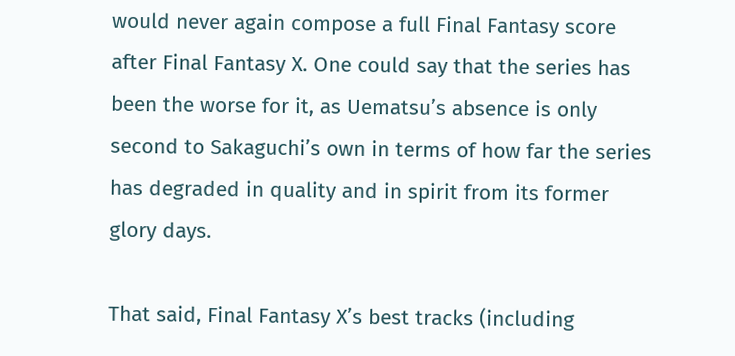would never again compose a full Final Fantasy score after Final Fantasy X. One could say that the series has been the worse for it, as Uematsu’s absence is only second to Sakaguchi’s own in terms of how far the series has degraded in quality and in spirit from its former glory days.

That said, Final Fantasy X’s best tracks (including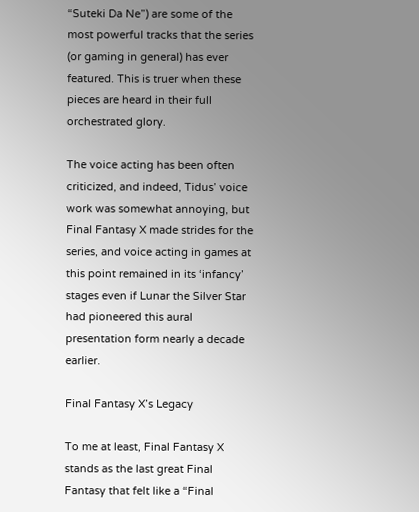“Suteki Da Ne”) are some of the most powerful tracks that the series (or gaming in general) has ever featured. This is truer when these pieces are heard in their full orchestrated glory.

The voice acting has been often criticized, and indeed, Tidus’ voice work was somewhat annoying, but Final Fantasy X made strides for the series, and voice acting in games at this point remained in its ‘infancy’ stages even if Lunar the Silver Star had pioneered this aural presentation form nearly a decade earlier.

Final Fantasy X’s Legacy

To me at least, Final Fantasy X stands as the last great Final Fantasy that felt like a “Final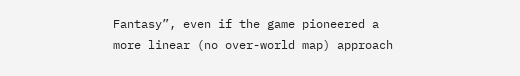Fantasy”, even if the game pioneered a more linear (no over-world map) approach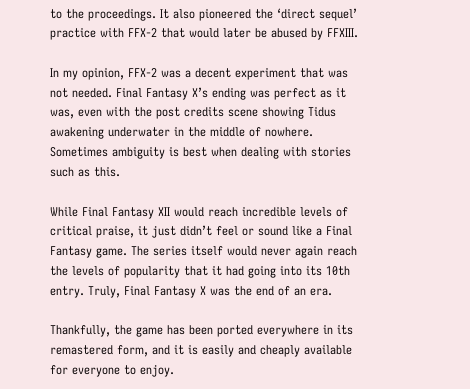to the proceedings. It also pioneered the ‘direct sequel’ practice with FFX-2 that would later be abused by FFXIII.

In my opinion, FFX-2 was a decent experiment that was not needed. Final Fantasy X’s ending was perfect as it was, even with the post credits scene showing Tidus awakening underwater in the middle of nowhere. Sometimes ambiguity is best when dealing with stories such as this.

While Final Fantasy XII would reach incredible levels of critical praise, it just didn’t feel or sound like a Final Fantasy game. The series itself would never again reach the levels of popularity that it had going into its 10th entry. Truly, Final Fantasy X was the end of an era.

Thankfully, the game has been ported everywhere in its remastered form, and it is easily and cheaply available for everyone to enjoy.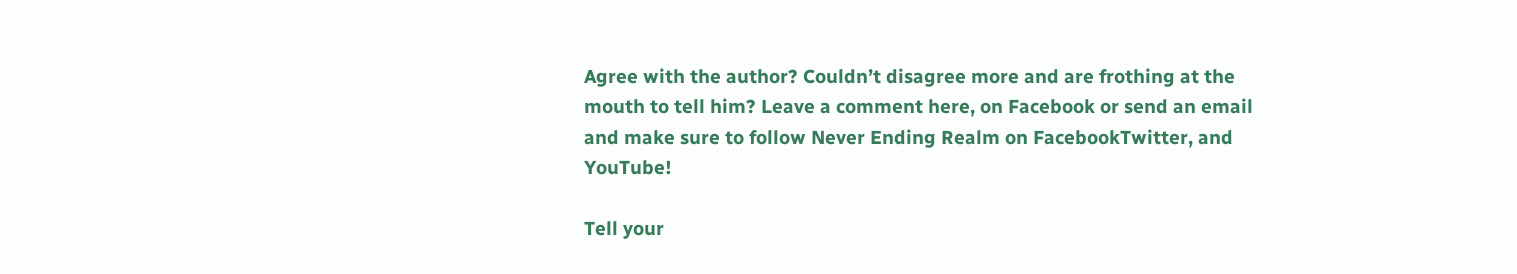Agree with the author? Couldn’t disagree more and are frothing at the mouth to tell him? Leave a comment here, on Facebook or send an email and make sure to follow Never Ending Realm on FacebookTwitter, and YouTube!

Tell your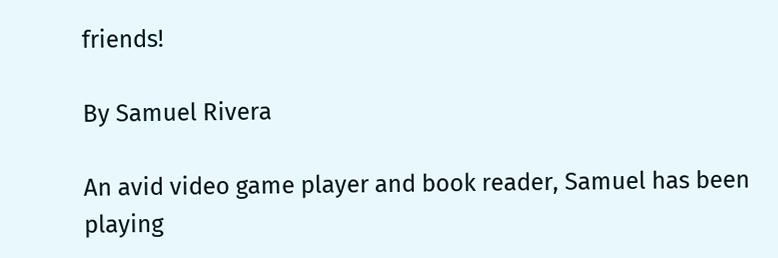friends!

By Samuel Rivera

An avid video game player and book reader, Samuel has been playing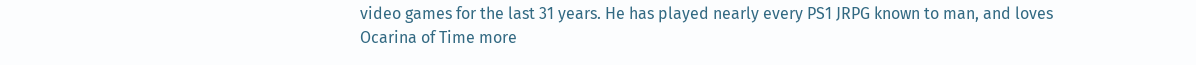video games for the last 31 years. He has played nearly every PS1 JRPG known to man, and loves Ocarina of Time more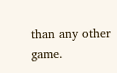than any other game.